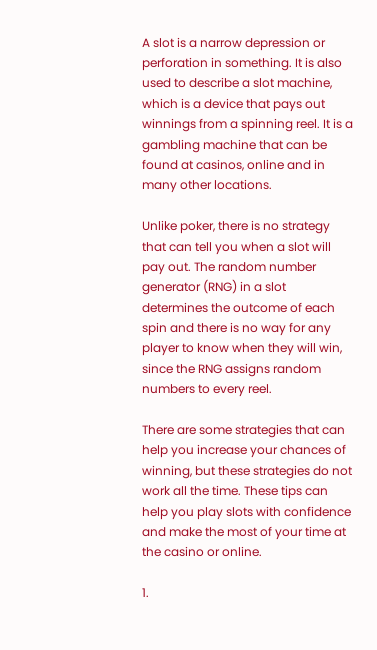A slot is a narrow depression or perforation in something. It is also used to describe a slot machine, which is a device that pays out winnings from a spinning reel. It is a gambling machine that can be found at casinos, online and in many other locations.

Unlike poker, there is no strategy that can tell you when a slot will pay out. The random number generator (RNG) in a slot determines the outcome of each spin and there is no way for any player to know when they will win, since the RNG assigns random numbers to every reel.

There are some strategies that can help you increase your chances of winning, but these strategies do not work all the time. These tips can help you play slots with confidence and make the most of your time at the casino or online.

1.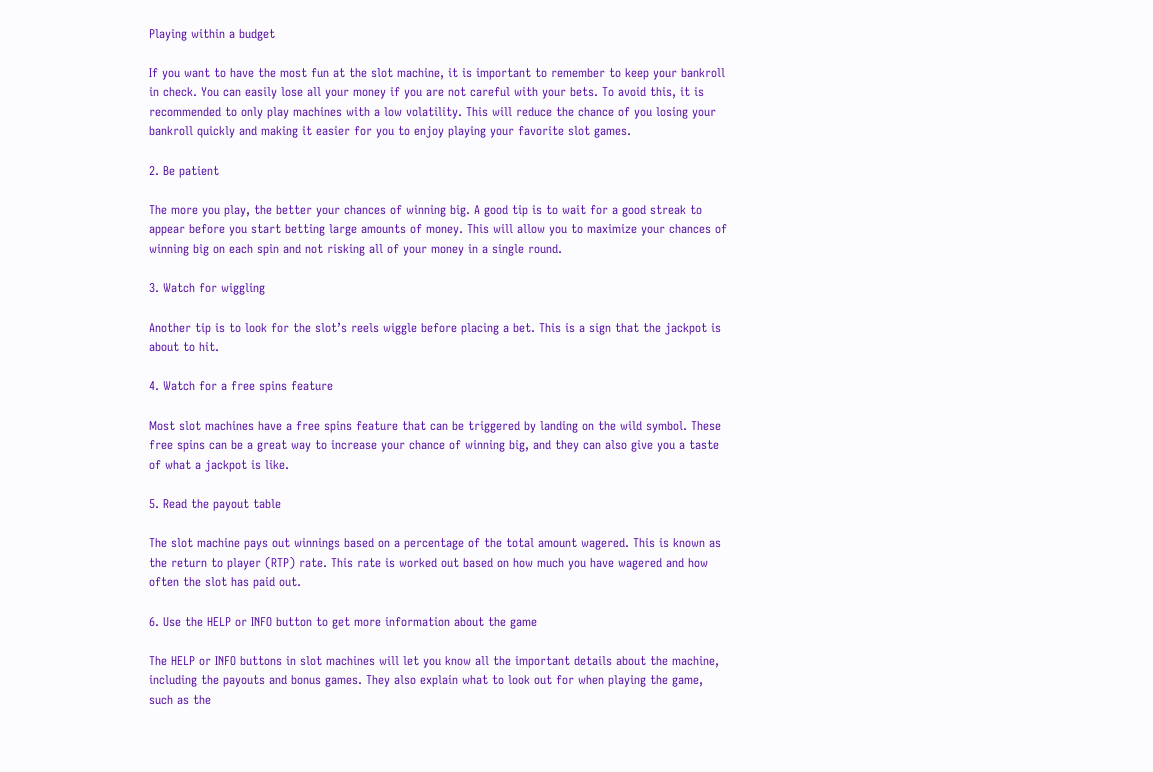Playing within a budget

If you want to have the most fun at the slot machine, it is important to remember to keep your bankroll in check. You can easily lose all your money if you are not careful with your bets. To avoid this, it is recommended to only play machines with a low volatility. This will reduce the chance of you losing your bankroll quickly and making it easier for you to enjoy playing your favorite slot games.

2. Be patient

The more you play, the better your chances of winning big. A good tip is to wait for a good streak to appear before you start betting large amounts of money. This will allow you to maximize your chances of winning big on each spin and not risking all of your money in a single round.

3. Watch for wiggling

Another tip is to look for the slot’s reels wiggle before placing a bet. This is a sign that the jackpot is about to hit.

4. Watch for a free spins feature

Most slot machines have a free spins feature that can be triggered by landing on the wild symbol. These free spins can be a great way to increase your chance of winning big, and they can also give you a taste of what a jackpot is like.

5. Read the payout table

The slot machine pays out winnings based on a percentage of the total amount wagered. This is known as the return to player (RTP) rate. This rate is worked out based on how much you have wagered and how often the slot has paid out.

6. Use the HELP or INFO button to get more information about the game

The HELP or INFO buttons in slot machines will let you know all the important details about the machine, including the payouts and bonus games. They also explain what to look out for when playing the game, such as the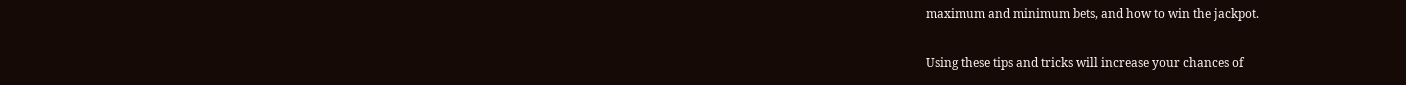maximum and minimum bets, and how to win the jackpot.

Using these tips and tricks will increase your chances of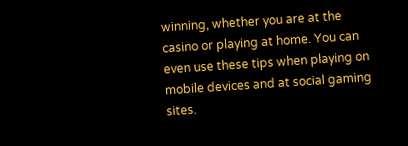winning, whether you are at the casino or playing at home. You can even use these tips when playing on mobile devices and at social gaming sites.